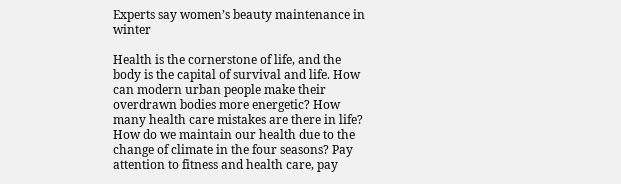Experts say women’s beauty maintenance in winter

Health is the cornerstone of life, and the body is the capital of survival and life. How can modern urban people make their overdrawn bodies more energetic? How many health care mistakes are there in life? How do we maintain our health due to the change of climate in the four seasons? Pay attention to fitness and health care, pay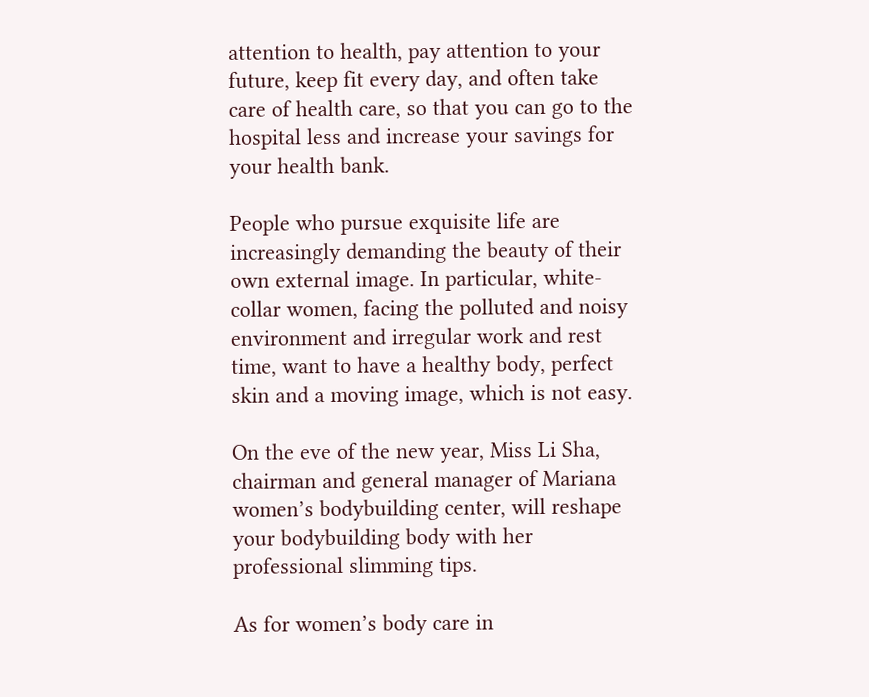attention to health, pay attention to your future, keep fit every day, and often take care of health care, so that you can go to the hospital less and increase your savings for your health bank.

People who pursue exquisite life are increasingly demanding the beauty of their own external image. In particular, white-collar women, facing the polluted and noisy environment and irregular work and rest time, want to have a healthy body, perfect skin and a moving image, which is not easy.

On the eve of the new year, Miss Li Sha, chairman and general manager of Mariana women’s bodybuilding center, will reshape your bodybuilding body with her professional slimming tips.

As for women’s body care in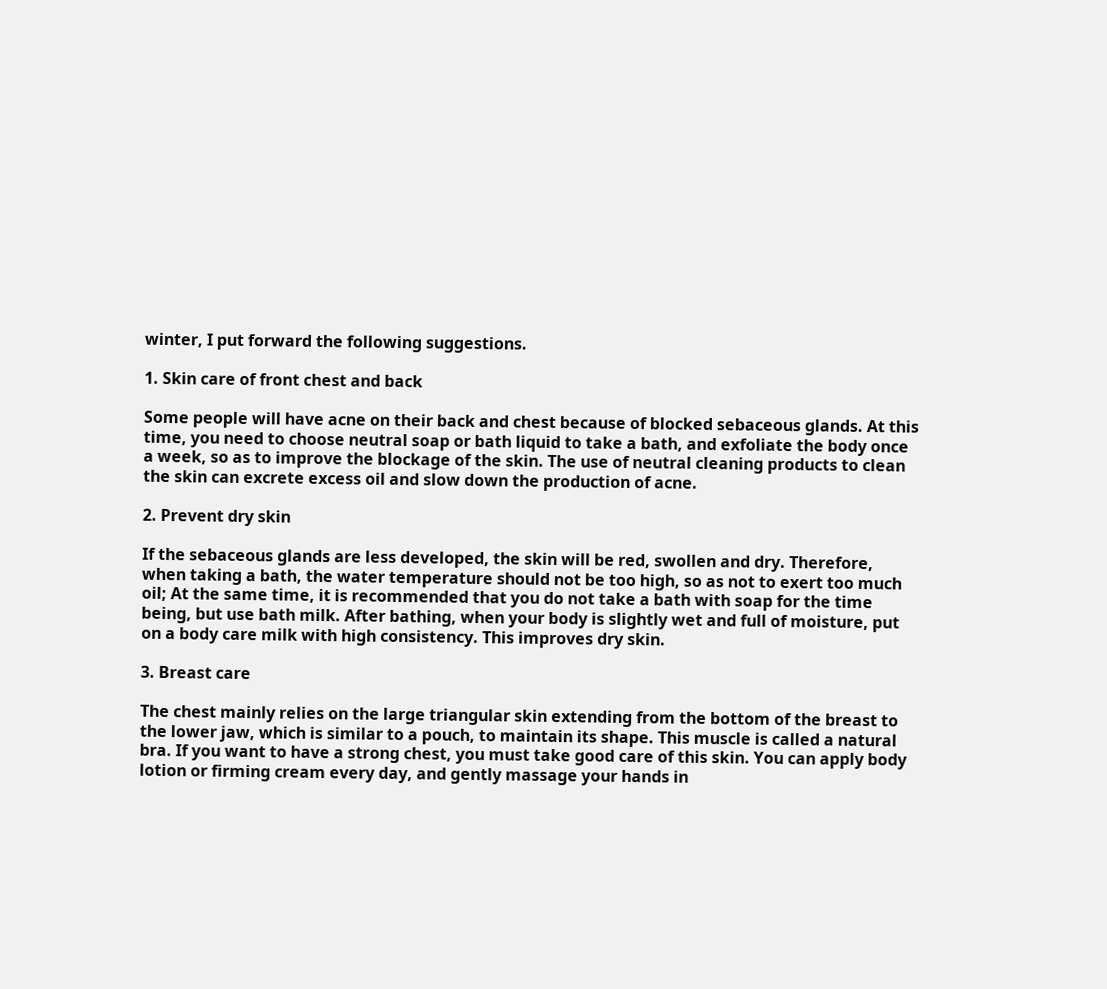winter, I put forward the following suggestions.

1. Skin care of front chest and back

Some people will have acne on their back and chest because of blocked sebaceous glands. At this time, you need to choose neutral soap or bath liquid to take a bath, and exfoliate the body once a week, so as to improve the blockage of the skin. The use of neutral cleaning products to clean the skin can excrete excess oil and slow down the production of acne.

2. Prevent dry skin

If the sebaceous glands are less developed, the skin will be red, swollen and dry. Therefore, when taking a bath, the water temperature should not be too high, so as not to exert too much oil; At the same time, it is recommended that you do not take a bath with soap for the time being, but use bath milk. After bathing, when your body is slightly wet and full of moisture, put on a body care milk with high consistency. This improves dry skin.

3. Breast care

The chest mainly relies on the large triangular skin extending from the bottom of the breast to the lower jaw, which is similar to a pouch, to maintain its shape. This muscle is called a natural bra. If you want to have a strong chest, you must take good care of this skin. You can apply body lotion or firming cream every day, and gently massage your hands in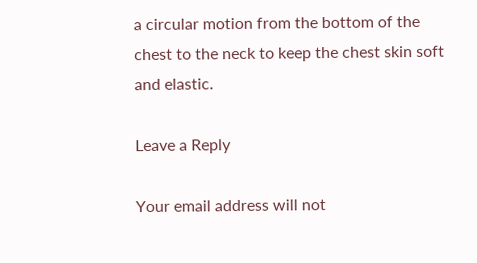a circular motion from the bottom of the chest to the neck to keep the chest skin soft and elastic.

Leave a Reply

Your email address will not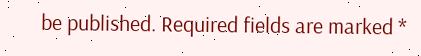be published. Required fields are marked *